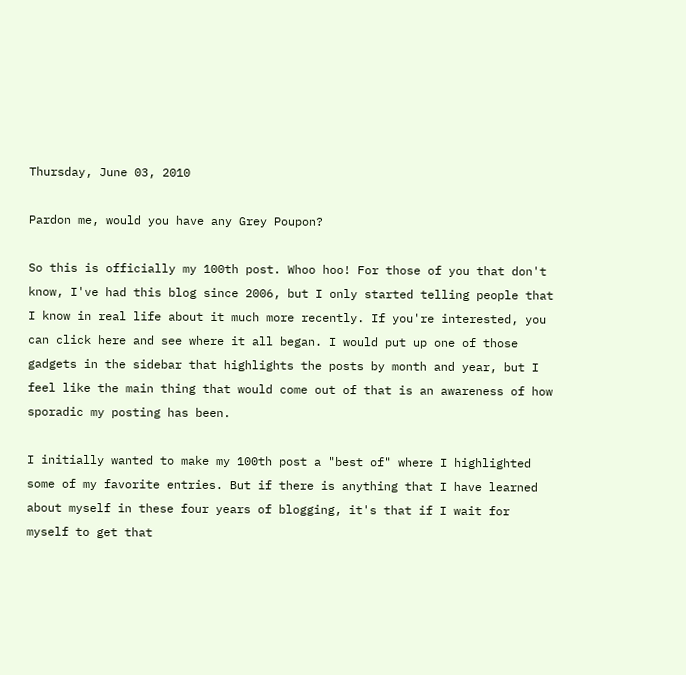Thursday, June 03, 2010

Pardon me, would you have any Grey Poupon?

So this is officially my 100th post. Whoo hoo! For those of you that don't know, I've had this blog since 2006, but I only started telling people that I know in real life about it much more recently. If you're interested, you can click here and see where it all began. I would put up one of those gadgets in the sidebar that highlights the posts by month and year, but I feel like the main thing that would come out of that is an awareness of how sporadic my posting has been.

I initially wanted to make my 100th post a "best of" where I highlighted some of my favorite entries. But if there is anything that I have learned about myself in these four years of blogging, it's that if I wait for myself to get that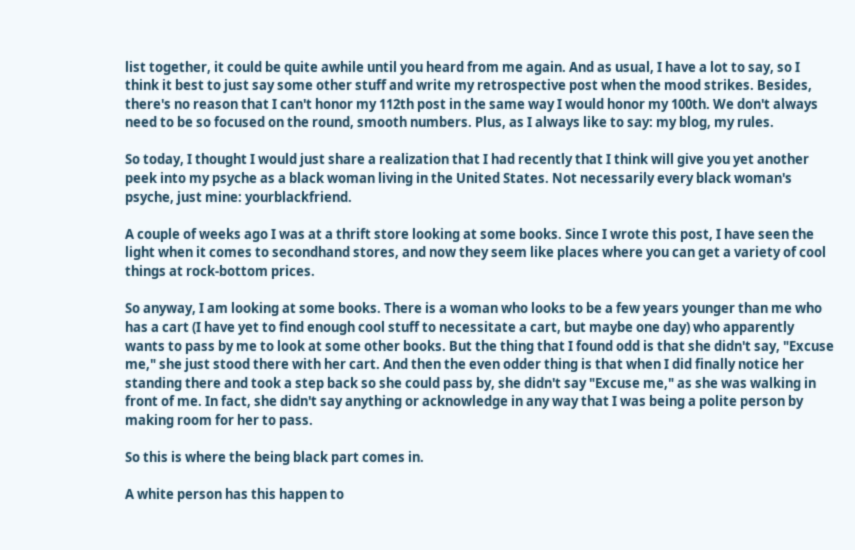list together, it could be quite awhile until you heard from me again. And as usual, I have a lot to say, so I think it best to just say some other stuff and write my retrospective post when the mood strikes. Besides, there's no reason that I can't honor my 112th post in the same way I would honor my 100th. We don't always need to be so focused on the round, smooth numbers. Plus, as I always like to say: my blog, my rules.

So today, I thought I would just share a realization that I had recently that I think will give you yet another peek into my psyche as a black woman living in the United States. Not necessarily every black woman's psyche, just mine: yourblackfriend.

A couple of weeks ago I was at a thrift store looking at some books. Since I wrote this post, I have seen the light when it comes to secondhand stores, and now they seem like places where you can get a variety of cool things at rock-bottom prices.

So anyway, I am looking at some books. There is a woman who looks to be a few years younger than me who has a cart (I have yet to find enough cool stuff to necessitate a cart, but maybe one day) who apparently wants to pass by me to look at some other books. But the thing that I found odd is that she didn't say, "Excuse me," she just stood there with her cart. And then the even odder thing is that when I did finally notice her standing there and took a step back so she could pass by, she didn't say "Excuse me," as she was walking in front of me. In fact, she didn't say anything or acknowledge in any way that I was being a polite person by making room for her to pass.

So this is where the being black part comes in.

A white person has this happen to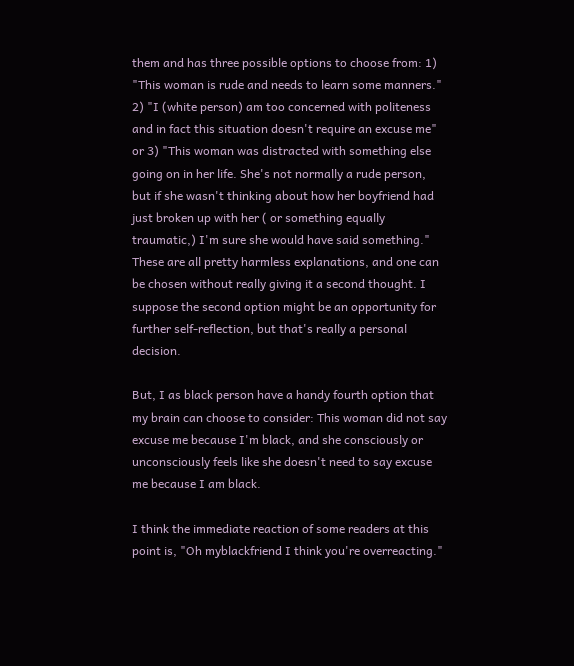them and has three possible options to choose from: 1) "This woman is rude and needs to learn some manners." 2) "I (white person) am too concerned with politeness and in fact this situation doesn't require an excuse me" or 3) "This woman was distracted with something else going on in her life. She's not normally a rude person, but if she wasn't thinking about how her boyfriend had just broken up with her ( or something equally traumatic,) I'm sure she would have said something." These are all pretty harmless explanations, and one can be chosen without really giving it a second thought. I suppose the second option might be an opportunity for further self-reflection, but that's really a personal decision.

But, I as black person have a handy fourth option that my brain can choose to consider: This woman did not say excuse me because I'm black, and she consciously or unconsciously feels like she doesn't need to say excuse me because I am black.

I think the immediate reaction of some readers at this point is, "Oh myblackfriend I think you're overreacting."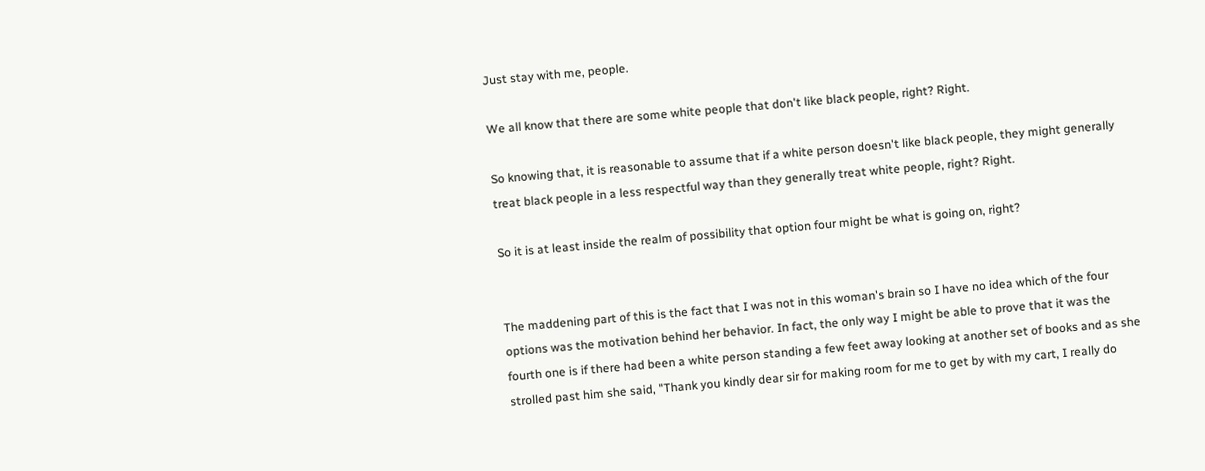Just stay with me, people.

We all know that there are some white people that don't like black people, right? Right.

So knowing that, it is reasonable to assume that if a white person doesn't like black people, they might generally treat black people in a less respectful way than they generally treat white people, right? Right.

So it is at least inside the realm of possibility that option four might be what is going on, right?


The maddening part of this is the fact that I was not in this woman's brain so I have no idea which of the four options was the motivation behind her behavior. In fact, the only way I might be able to prove that it was the fourth one is if there had been a white person standing a few feet away looking at another set of books and as she strolled past him she said, "Thank you kindly dear sir for making room for me to get by with my cart, I really do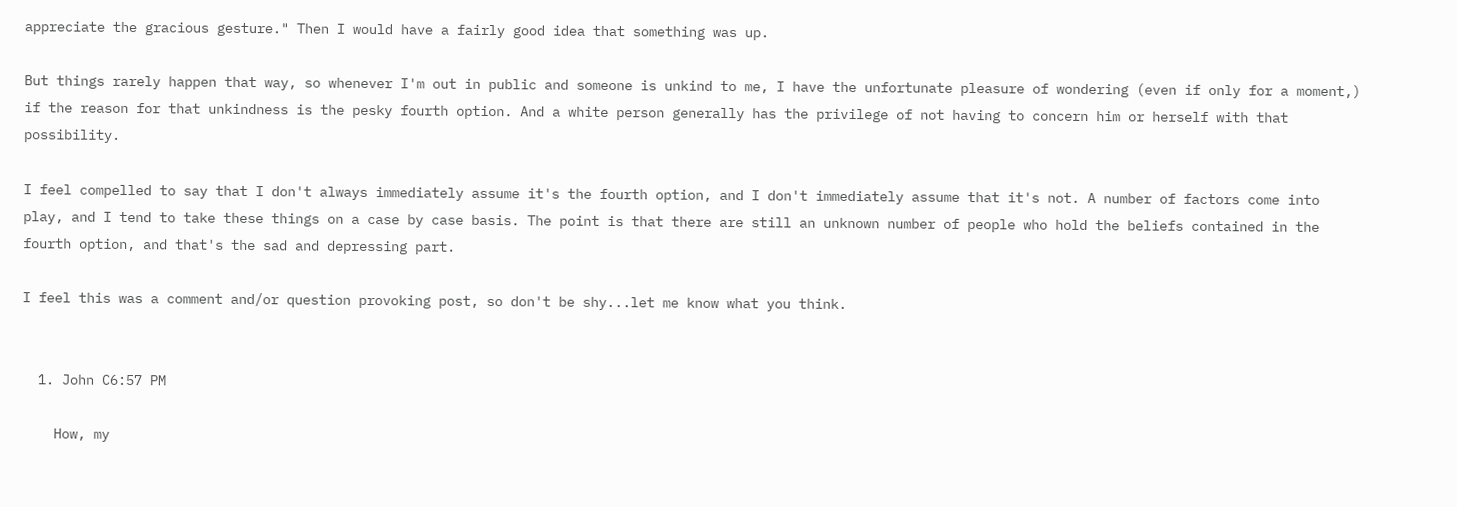appreciate the gracious gesture." Then I would have a fairly good idea that something was up.

But things rarely happen that way, so whenever I'm out in public and someone is unkind to me, I have the unfortunate pleasure of wondering (even if only for a moment,) if the reason for that unkindness is the pesky fourth option. And a white person generally has the privilege of not having to concern him or herself with that possibility.

I feel compelled to say that I don't always immediately assume it's the fourth option, and I don't immediately assume that it's not. A number of factors come into play, and I tend to take these things on a case by case basis. The point is that there are still an unknown number of people who hold the beliefs contained in the fourth option, and that's the sad and depressing part.

I feel this was a comment and/or question provoking post, so don't be shy...let me know what you think.


  1. John C6:57 PM

    How, my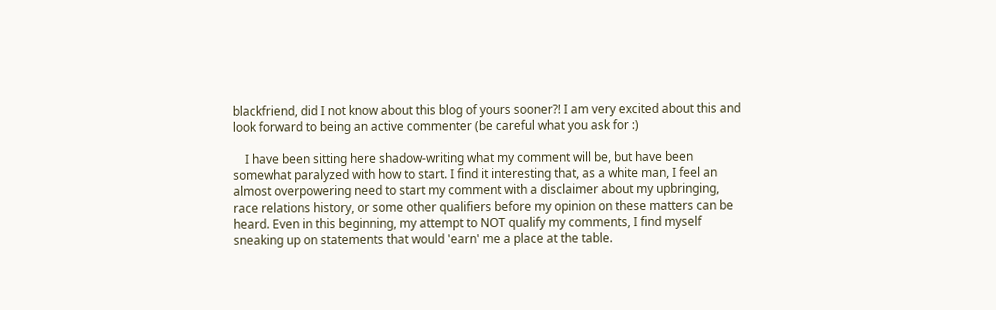blackfriend, did I not know about this blog of yours sooner?! I am very excited about this and look forward to being an active commenter (be careful what you ask for :)

    I have been sitting here shadow-writing what my comment will be, but have been somewhat paralyzed with how to start. I find it interesting that, as a white man, I feel an almost overpowering need to start my comment with a disclaimer about my upbringing, race relations history, or some other qualifiers before my opinion on these matters can be heard. Even in this beginning, my attempt to NOT qualify my comments, I find myself sneaking up on statements that would 'earn' me a place at the table.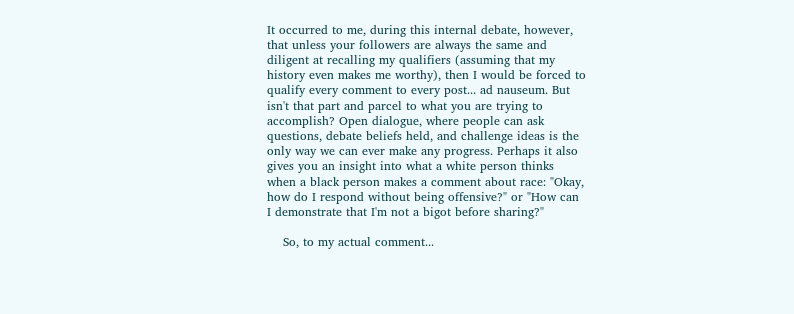It occurred to me, during this internal debate, however, that unless your followers are always the same and diligent at recalling my qualifiers (assuming that my history even makes me worthy), then I would be forced to qualify every comment to every post... ad nauseum. But isn't that part and parcel to what you are trying to accomplish? Open dialogue, where people can ask questions, debate beliefs held, and challenge ideas is the only way we can ever make any progress. Perhaps it also gives you an insight into what a white person thinks when a black person makes a comment about race: "Okay, how do I respond without being offensive?" or "How can I demonstrate that I'm not a bigot before sharing?"

    So, to my actual comment...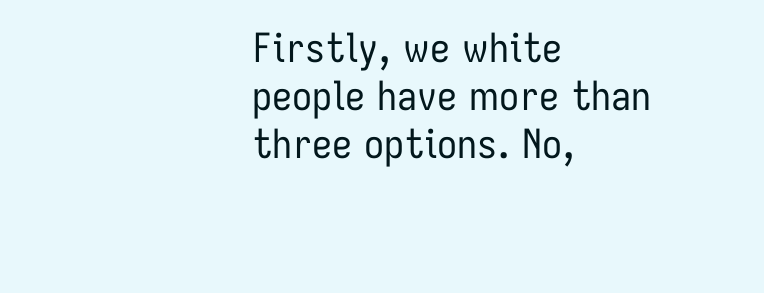Firstly, we white people have more than three options. No,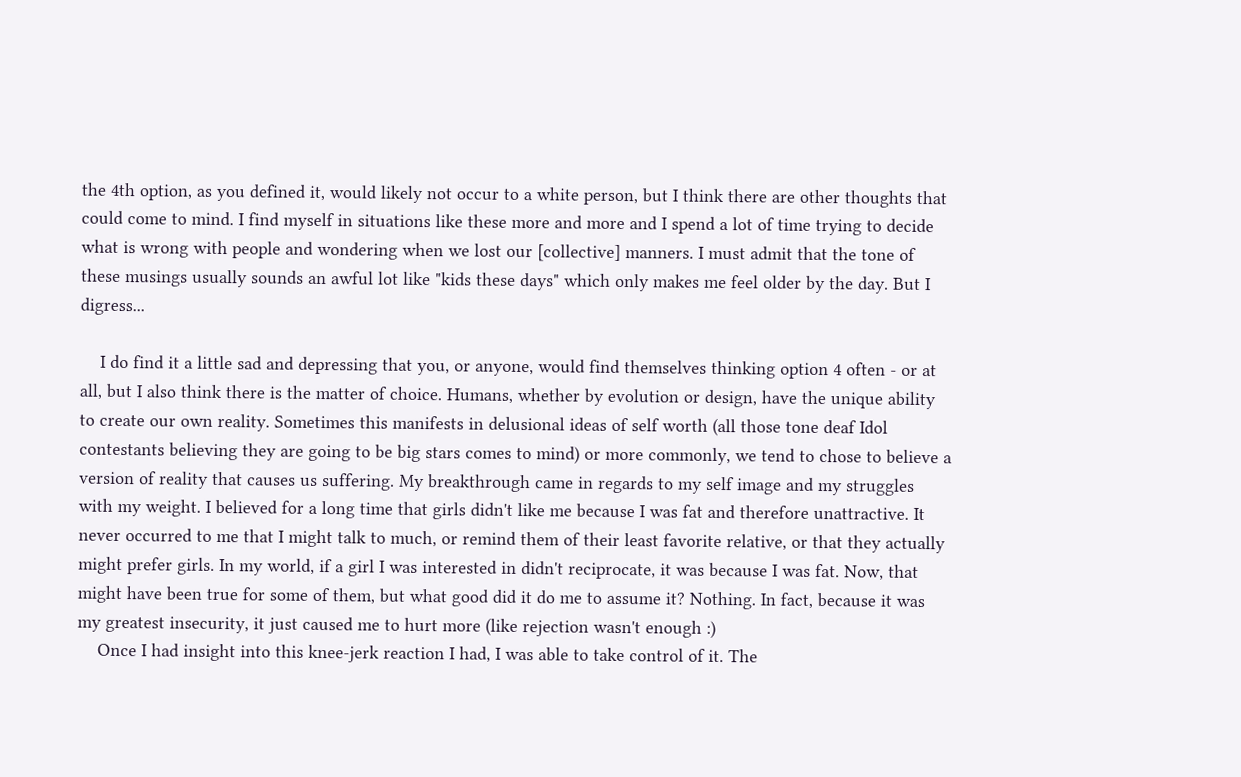the 4th option, as you defined it, would likely not occur to a white person, but I think there are other thoughts that could come to mind. I find myself in situations like these more and more and I spend a lot of time trying to decide what is wrong with people and wondering when we lost our [collective] manners. I must admit that the tone of these musings usually sounds an awful lot like "kids these days" which only makes me feel older by the day. But I digress...

    I do find it a little sad and depressing that you, or anyone, would find themselves thinking option 4 often - or at all, but I also think there is the matter of choice. Humans, whether by evolution or design, have the unique ability to create our own reality. Sometimes this manifests in delusional ideas of self worth (all those tone deaf Idol contestants believing they are going to be big stars comes to mind) or more commonly, we tend to chose to believe a version of reality that causes us suffering. My breakthrough came in regards to my self image and my struggles with my weight. I believed for a long time that girls didn't like me because I was fat and therefore unattractive. It never occurred to me that I might talk to much, or remind them of their least favorite relative, or that they actually might prefer girls. In my world, if a girl I was interested in didn't reciprocate, it was because I was fat. Now, that might have been true for some of them, but what good did it do me to assume it? Nothing. In fact, because it was my greatest insecurity, it just caused me to hurt more (like rejection wasn't enough :)
    Once I had insight into this knee-jerk reaction I had, I was able to take control of it. The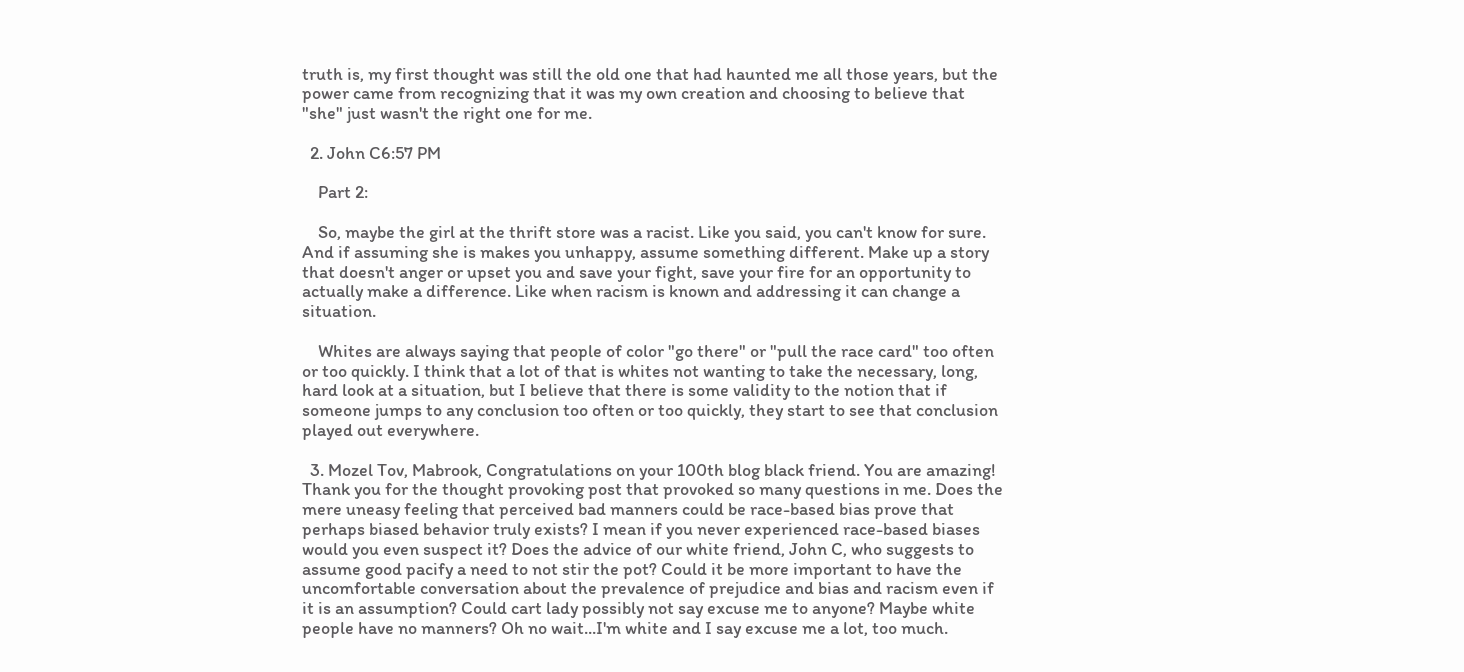truth is, my first thought was still the old one that had haunted me all those years, but the power came from recognizing that it was my own creation and choosing to believe that "she" just wasn't the right one for me.

  2. John C6:57 PM

    Part 2:

    So, maybe the girl at the thrift store was a racist. Like you said, you can't know for sure. And if assuming she is makes you unhappy, assume something different. Make up a story that doesn't anger or upset you and save your fight, save your fire for an opportunity to actually make a difference. Like when racism is known and addressing it can change a situation.

    Whites are always saying that people of color "go there" or "pull the race card" too often or too quickly. I think that a lot of that is whites not wanting to take the necessary, long, hard look at a situation, but I believe that there is some validity to the notion that if someone jumps to any conclusion too often or too quickly, they start to see that conclusion played out everywhere.

  3. Mozel Tov, Mabrook, Congratulations on your 100th blog black friend. You are amazing! Thank you for the thought provoking post that provoked so many questions in me. Does the mere uneasy feeling that perceived bad manners could be race-based bias prove that perhaps biased behavior truly exists? I mean if you never experienced race-based biases would you even suspect it? Does the advice of our white friend, John C, who suggests to assume good pacify a need to not stir the pot? Could it be more important to have the uncomfortable conversation about the prevalence of prejudice and bias and racism even if it is an assumption? Could cart lady possibly not say excuse me to anyone? Maybe white people have no manners? Oh no wait...I'm white and I say excuse me a lot, too much.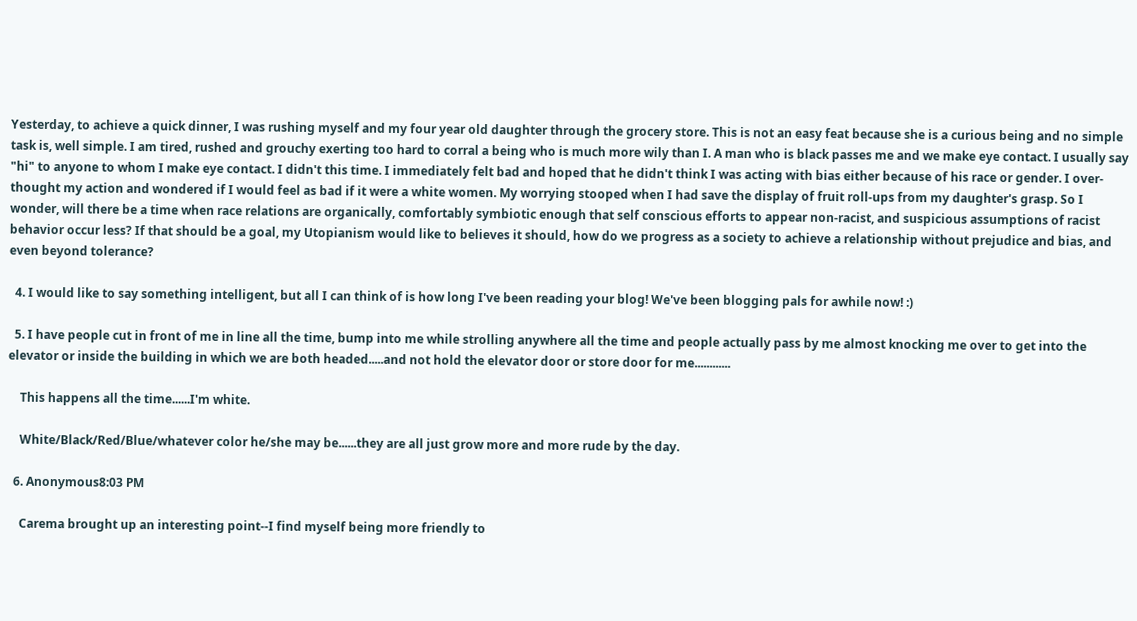Yesterday, to achieve a quick dinner, I was rushing myself and my four year old daughter through the grocery store. This is not an easy feat because she is a curious being and no simple task is, well simple. I am tired, rushed and grouchy exerting too hard to corral a being who is much more wily than I. A man who is black passes me and we make eye contact. I usually say "hi" to anyone to whom I make eye contact. I didn't this time. I immediately felt bad and hoped that he didn't think I was acting with bias either because of his race or gender. I over-thought my action and wondered if I would feel as bad if it were a white women. My worrying stooped when I had save the display of fruit roll-ups from my daughter's grasp. So I wonder, will there be a time when race relations are organically, comfortably symbiotic enough that self conscious efforts to appear non-racist, and suspicious assumptions of racist behavior occur less? If that should be a goal, my Utopianism would like to believes it should, how do we progress as a society to achieve a relationship without prejudice and bias, and even beyond tolerance?

  4. I would like to say something intelligent, but all I can think of is how long I've been reading your blog! We've been blogging pals for awhile now! :)

  5. I have people cut in front of me in line all the time, bump into me while strolling anywhere all the time and people actually pass by me almost knocking me over to get into the elevator or inside the building in which we are both headed.....and not hold the elevator door or store door for me............

    This happens all the time......I'm white.

    White/Black/Red/Blue/whatever color he/she may be......they are all just grow more and more rude by the day.

  6. Anonymous8:03 PM

    Carema brought up an interesting point--I find myself being more friendly to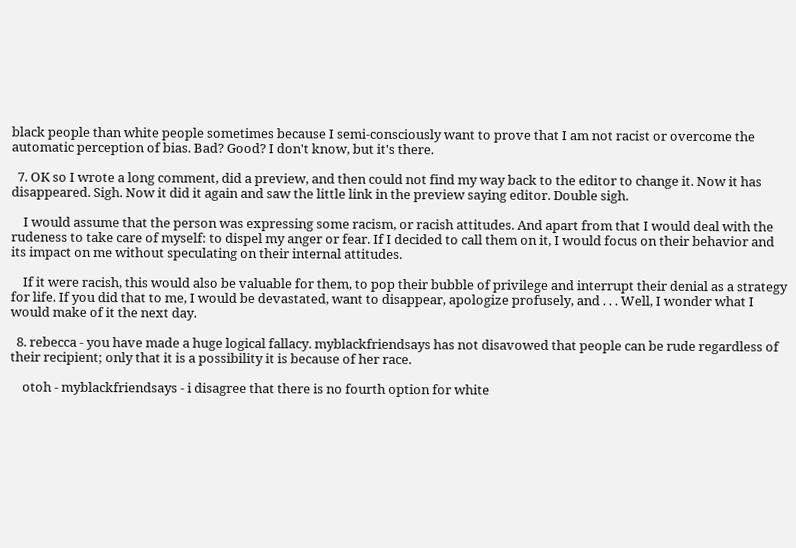black people than white people sometimes because I semi-consciously want to prove that I am not racist or overcome the automatic perception of bias. Bad? Good? I don't know, but it's there.

  7. OK so I wrote a long comment, did a preview, and then could not find my way back to the editor to change it. Now it has disappeared. Sigh. Now it did it again and saw the little link in the preview saying editor. Double sigh.

    I would assume that the person was expressing some racism, or racish attitudes. And apart from that I would deal with the rudeness to take care of myself: to dispel my anger or fear. If I decided to call them on it, I would focus on their behavior and its impact on me without speculating on their internal attitudes.

    If it were racish, this would also be valuable for them, to pop their bubble of privilege and interrupt their denial as a strategy for life. If you did that to me, I would be devastated, want to disappear, apologize profusely, and . . . Well, I wonder what I would make of it the next day.

  8. rebecca - you have made a huge logical fallacy. myblackfriendsays has not disavowed that people can be rude regardless of their recipient; only that it is a possibility it is because of her race.

    otoh - myblackfriendsays - i disagree that there is no fourth option for white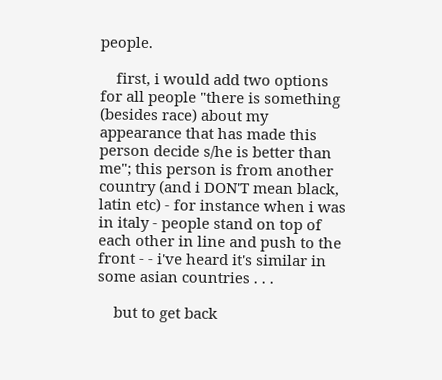people.

    first, i would add two options for all people "there is something (besides race) about my appearance that has made this person decide s/he is better than me"; this person is from another country (and i DON'T mean black, latin etc) - for instance when i was in italy - people stand on top of each other in line and push to the front - - i've heard it's similar in some asian countries . . .

    but to get back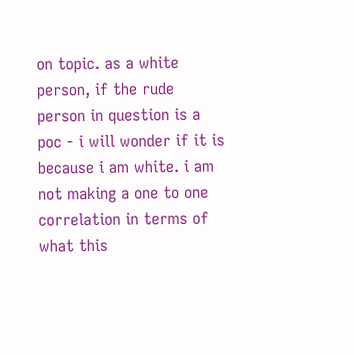on topic. as a white person, if the rude person in question is a poc - i will wonder if it is because i am white. i am not making a one to one correlation in terms of what this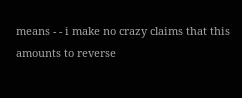means - - i make no crazy claims that this amounts to reverse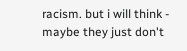racism. but i will think - maybe they just don't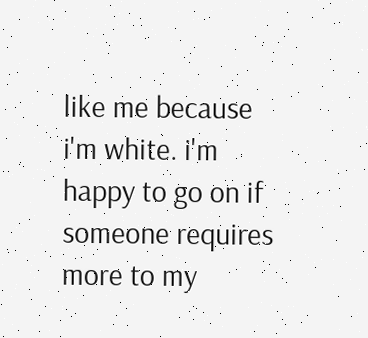like me because i'm white. i'm happy to go on if someone requires more to my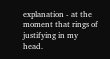explanation - at the moment that rings of justifying in my head.